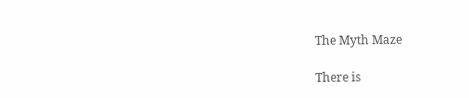The Myth Maze

There is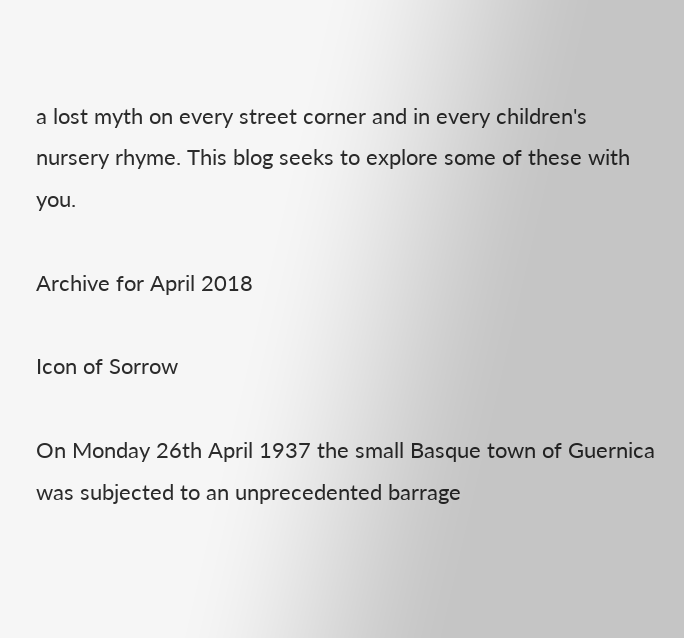a lost myth on every street corner and in every children's nursery rhyme. This blog seeks to explore some of these with you.

Archive for April 2018

Icon of Sorrow

On Monday 26th April 1937 the small Basque town of Guernica  was subjected to an unprecedented barrage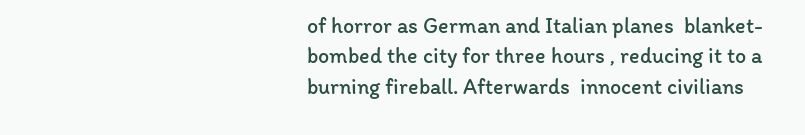of horror as German and Italian planes  blanket- bombed the city for three hours , reducing it to a burning fireball. Afterwards  innocent civilians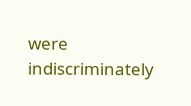were indiscriminately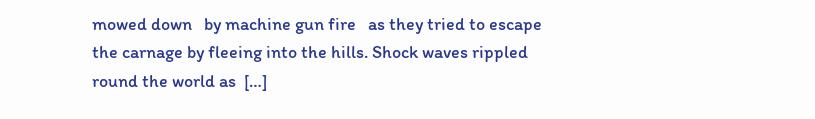mowed down   by machine gun fire   as they tried to escape the carnage by fleeing into the hills. Shock waves rippled round the world as  […]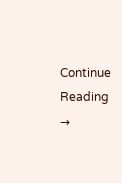Continue Reading →